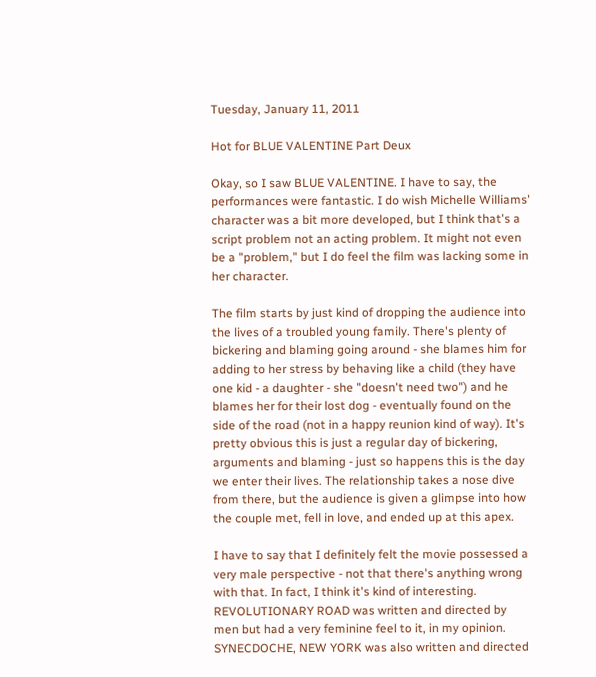Tuesday, January 11, 2011

Hot for BLUE VALENTINE Part Deux

Okay, so I saw BLUE VALENTINE. I have to say, the performances were fantastic. I do wish Michelle Williams' character was a bit more developed, but I think that's a script problem not an acting problem. It might not even be a "problem," but I do feel the film was lacking some in her character.

The film starts by just kind of dropping the audience into the lives of a troubled young family. There's plenty of bickering and blaming going around - she blames him for adding to her stress by behaving like a child (they have one kid - a daughter - she "doesn't need two") and he blames her for their lost dog - eventually found on the side of the road (not in a happy reunion kind of way). It's pretty obvious this is just a regular day of bickering, arguments and blaming - just so happens this is the day we enter their lives. The relationship takes a nose dive from there, but the audience is given a glimpse into how the couple met, fell in love, and ended up at this apex.

I have to say that I definitely felt the movie possessed a very male perspective - not that there's anything wrong with that. In fact, I think it's kind of interesting. REVOLUTIONARY ROAD was written and directed by men but had a very feminine feel to it, in my opinion. SYNECDOCHE, NEW YORK was also written and directed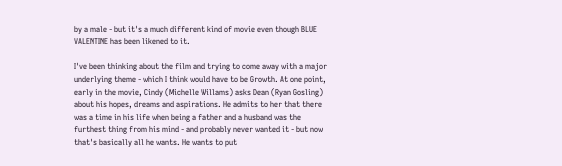by a male - but it's a much different kind of movie even though BLUE VALENTINE has been likened to it.

I've been thinking about the film and trying to come away with a major underlying theme - which I think would have to be Growth. At one point, early in the movie, Cindy (Michelle Willams) asks Dean (Ryan Gosling) about his hopes, dreams and aspirations. He admits to her that there was a time in his life when being a father and a husband was the furthest thing from his mind - and probably never wanted it - but now that's basically all he wants. He wants to put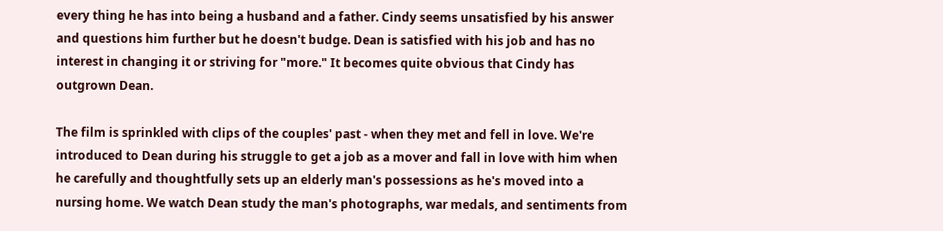every thing he has into being a husband and a father. Cindy seems unsatisfied by his answer and questions him further but he doesn't budge. Dean is satisfied with his job and has no interest in changing it or striving for "more." It becomes quite obvious that Cindy has outgrown Dean.

The film is sprinkled with clips of the couples' past - when they met and fell in love. We're introduced to Dean during his struggle to get a job as a mover and fall in love with him when he carefully and thoughtfully sets up an elderly man's possessions as he's moved into a nursing home. We watch Dean study the man's photographs, war medals, and sentiments from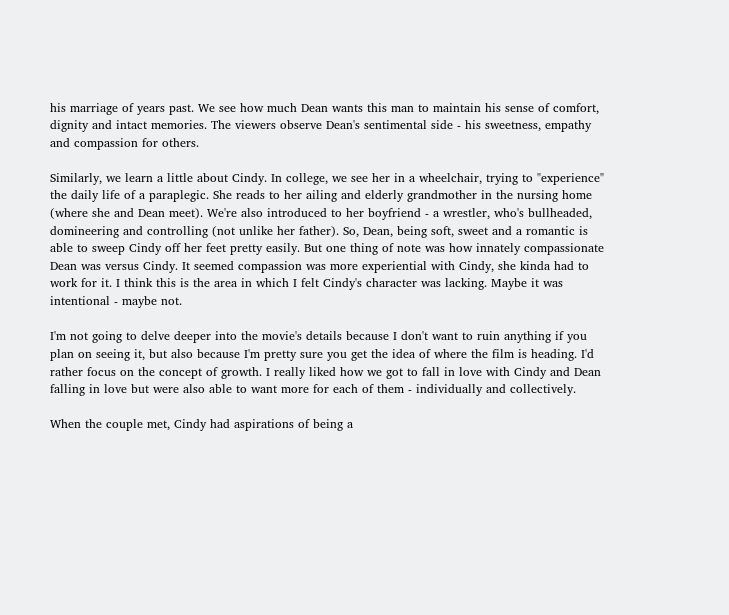his marriage of years past. We see how much Dean wants this man to maintain his sense of comfort, dignity and intact memories. The viewers observe Dean's sentimental side - his sweetness, empathy and compassion for others.

Similarly, we learn a little about Cindy. In college, we see her in a wheelchair, trying to "experience" the daily life of a paraplegic. She reads to her ailing and elderly grandmother in the nursing home (where she and Dean meet). We're also introduced to her boyfriend - a wrestler, who's bullheaded, domineering and controlling (not unlike her father). So, Dean, being soft, sweet and a romantic is able to sweep Cindy off her feet pretty easily. But one thing of note was how innately compassionate Dean was versus Cindy. It seemed compassion was more experiential with Cindy, she kinda had to work for it. I think this is the area in which I felt Cindy's character was lacking. Maybe it was intentional - maybe not.

I'm not going to delve deeper into the movie's details because I don't want to ruin anything if you plan on seeing it, but also because I'm pretty sure you get the idea of where the film is heading. I'd rather focus on the concept of growth. I really liked how we got to fall in love with Cindy and Dean falling in love but were also able to want more for each of them - individually and collectively.

When the couple met, Cindy had aspirations of being a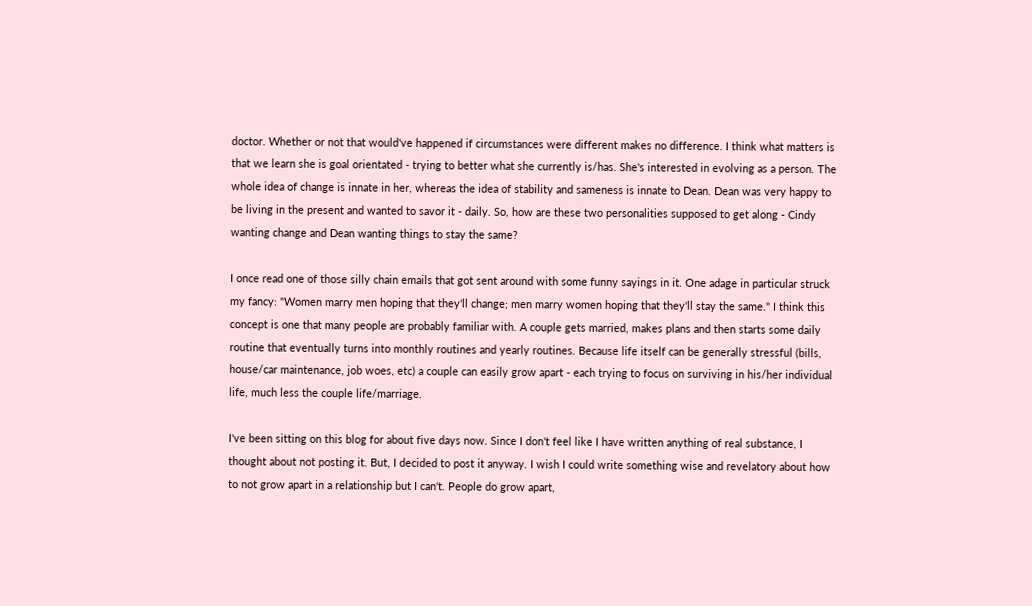doctor. Whether or not that would've happened if circumstances were different makes no difference. I think what matters is that we learn she is goal orientated - trying to better what she currently is/has. She's interested in evolving as a person. The whole idea of change is innate in her, whereas the idea of stability and sameness is innate to Dean. Dean was very happy to be living in the present and wanted to savor it - daily. So, how are these two personalities supposed to get along - Cindy wanting change and Dean wanting things to stay the same?

I once read one of those silly chain emails that got sent around with some funny sayings in it. One adage in particular struck my fancy: "Women marry men hoping that they'll change; men marry women hoping that they'll stay the same." I think this concept is one that many people are probably familiar with. A couple gets married, makes plans and then starts some daily routine that eventually turns into monthly routines and yearly routines. Because life itself can be generally stressful (bills, house/car maintenance, job woes, etc) a couple can easily grow apart - each trying to focus on surviving in his/her individual life, much less the couple life/marriage.

I've been sitting on this blog for about five days now. Since I don't feel like I have written anything of real substance, I thought about not posting it. But, I decided to post it anyway. I wish I could write something wise and revelatory about how to not grow apart in a relationship but I can't. People do grow apart,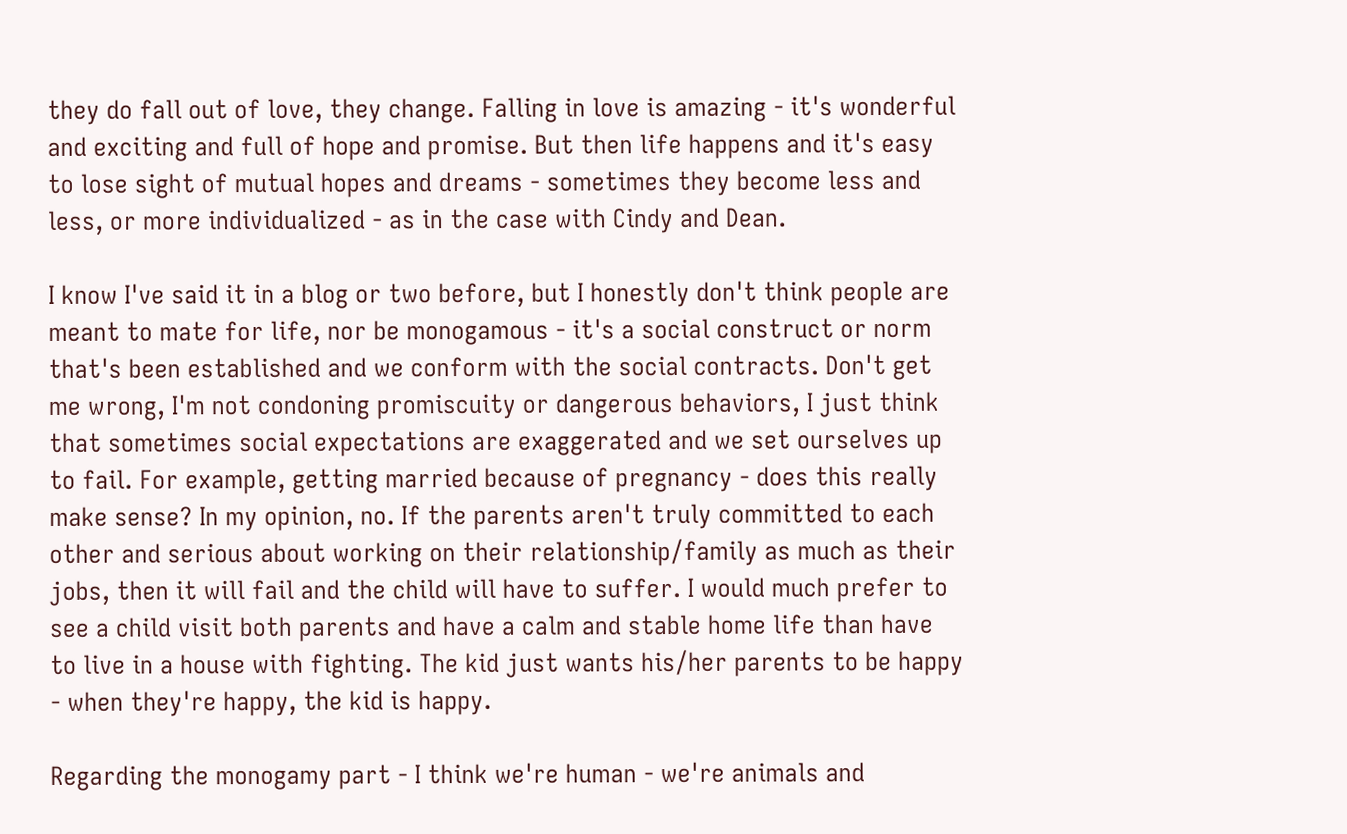they do fall out of love, they change. Falling in love is amazing - it's wonderful and exciting and full of hope and promise. But then life happens and it's easy to lose sight of mutual hopes and dreams - sometimes they become less and less, or more individualized - as in the case with Cindy and Dean.

I know I've said it in a blog or two before, but I honestly don't think people are meant to mate for life, nor be monogamous - it's a social construct or norm that's been established and we conform with the social contracts. Don't get me wrong, I'm not condoning promiscuity or dangerous behaviors, I just think that sometimes social expectations are exaggerated and we set ourselves up to fail. For example, getting married because of pregnancy - does this really make sense? In my opinion, no. If the parents aren't truly committed to each other and serious about working on their relationship/family as much as their jobs, then it will fail and the child will have to suffer. I would much prefer to see a child visit both parents and have a calm and stable home life than have to live in a house with fighting. The kid just wants his/her parents to be happy - when they're happy, the kid is happy.

Regarding the monogamy part - I think we're human - we're animals and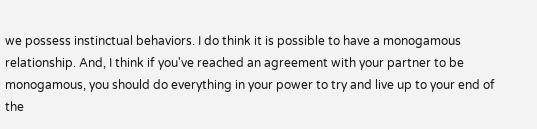we possess instinctual behaviors. I do think it is possible to have a monogamous relationship. And, I think if you've reached an agreement with your partner to be monogamous, you should do everything in your power to try and live up to your end of the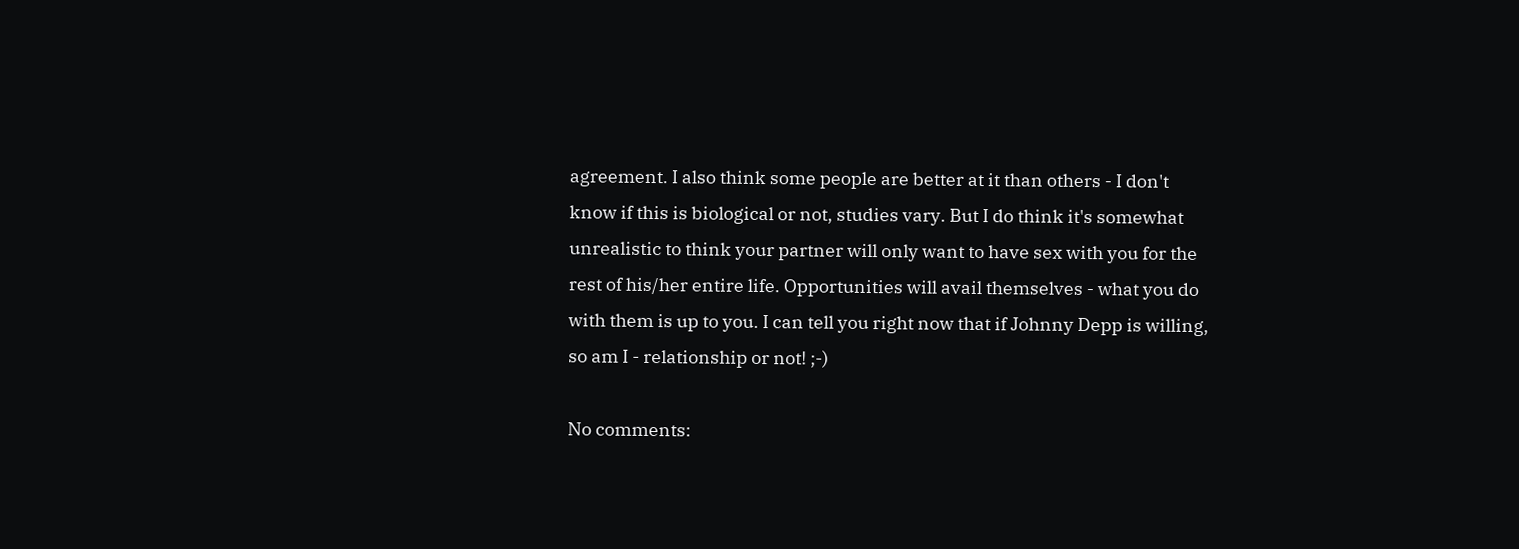agreement. I also think some people are better at it than others - I don't know if this is biological or not, studies vary. But I do think it's somewhat unrealistic to think your partner will only want to have sex with you for the rest of his/her entire life. Opportunities will avail themselves - what you do with them is up to you. I can tell you right now that if Johnny Depp is willing, so am I - relationship or not! ;-)

No comments: